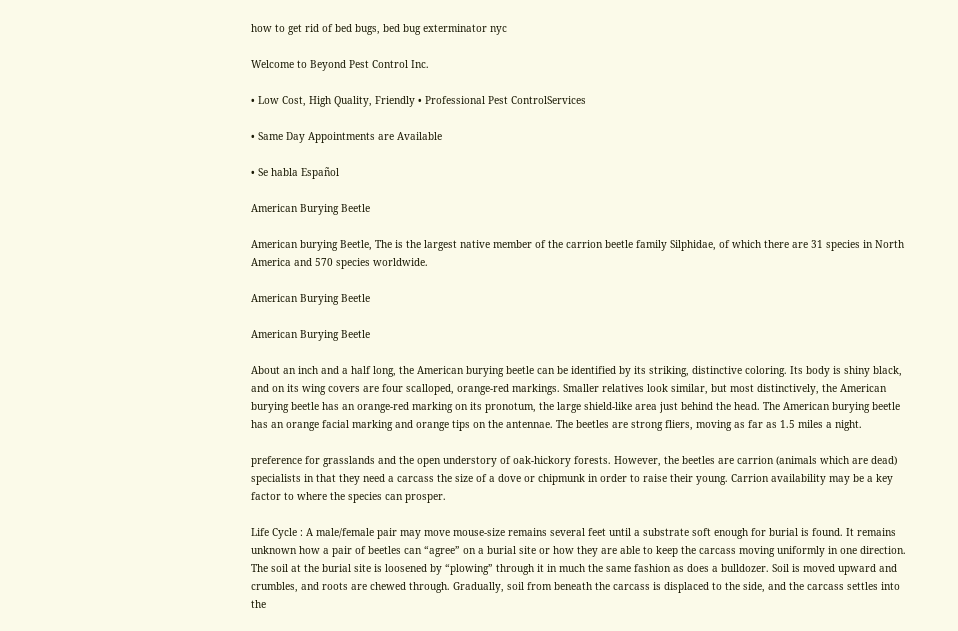how to get rid of bed bugs, bed bug exterminator nyc

Welcome to Beyond Pest Control Inc.

• Low Cost, High Quality, Friendly • Professional Pest ControlServices

• Same Day Appointments are Available

• Se habla Español

American Burying Beetle

American burying Beetle, The is the largest native member of the carrion beetle family Silphidae, of which there are 31 species in North America and 570 species worldwide.

American Burying Beetle

American Burying Beetle

About an inch and a half long, the American burying beetle can be identified by its striking, distinctive coloring. Its body is shiny black, and on its wing covers are four scalloped, orange-red markings. Smaller relatives look similar, but most distinctively, the American burying beetle has an orange-red marking on its pronotum, the large shield-like area just behind the head. The American burying beetle has an orange facial marking and orange tips on the antennae. The beetles are strong fliers, moving as far as 1.5 miles a night.

preference for grasslands and the open understory of oak-hickory forests. However, the beetles are carrion (animals which are dead) specialists in that they need a carcass the size of a dove or chipmunk in order to raise their young. Carrion availability may be a key factor to where the species can prosper.

Life Cycle : A male/female pair may move mouse-size remains several feet until a substrate soft enough for burial is found. It remains unknown how a pair of beetles can “agree” on a burial site or how they are able to keep the carcass moving uniformly in one direction. The soil at the burial site is loosened by “plowing” through it in much the same fashion as does a bulldozer. Soil is moved upward and crumbles, and roots are chewed through. Gradually, soil from beneath the carcass is displaced to the side, and the carcass settles into the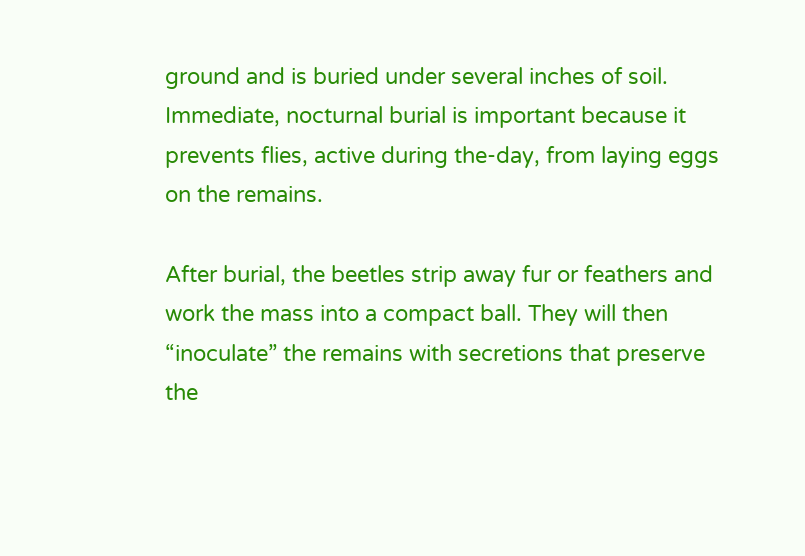ground and is buried under several inches of soil. Immediate, nocturnal burial is important because it prevents flies, active during the-day, from laying eggs on the remains.

After burial, the beetles strip away fur or feathers and work the mass into a compact ball. They will then “inoculate” the remains with secretions that preserve the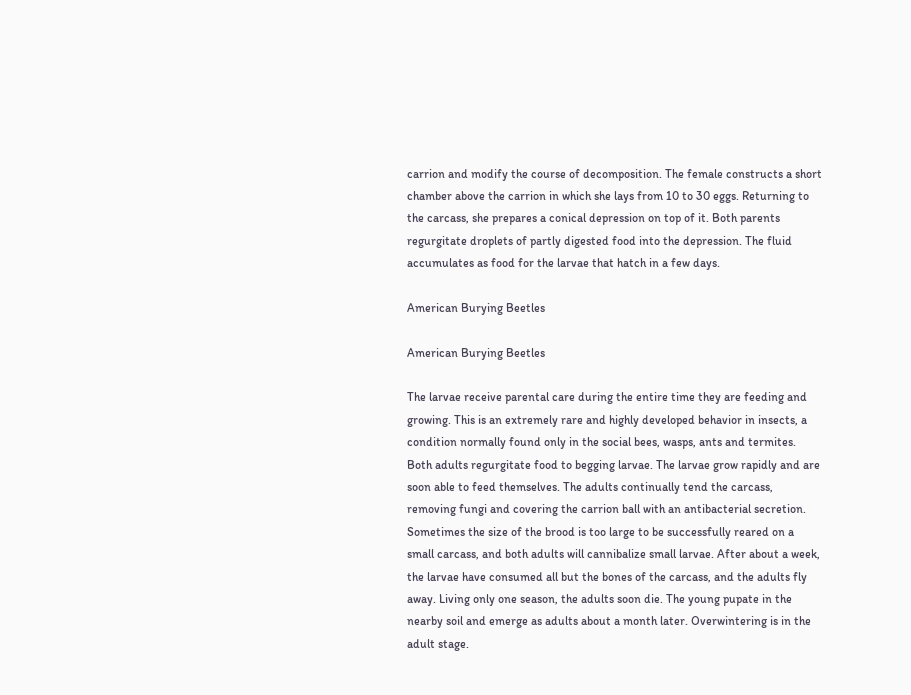carrion and modify the course of decomposition. The female constructs a short chamber above the carrion in which she lays from 10 to 30 eggs. Returning to the carcass, she prepares a conical depression on top of it. Both parents regurgitate droplets of partly digested food into the depression. The fluid accumulates as food for the larvae that hatch in a few days.

American Burying Beetles

American Burying Beetles

The larvae receive parental care during the entire time they are feeding and growing. This is an extremely rare and highly developed behavior in insects, a condition normally found only in the social bees, wasps, ants and termites. Both adults regurgitate food to begging larvae. The larvae grow rapidly and are soon able to feed themselves. The adults continually tend the carcass, removing fungi and covering the carrion ball with an antibacterial secretion. Sometimes the size of the brood is too large to be successfully reared on a small carcass, and both adults will cannibalize small larvae. After about a week, the larvae have consumed all but the bones of the carcass, and the adults fly away. Living only one season, the adults soon die. The young pupate in the nearby soil and emerge as adults about a month later. Overwintering is in the adult stage.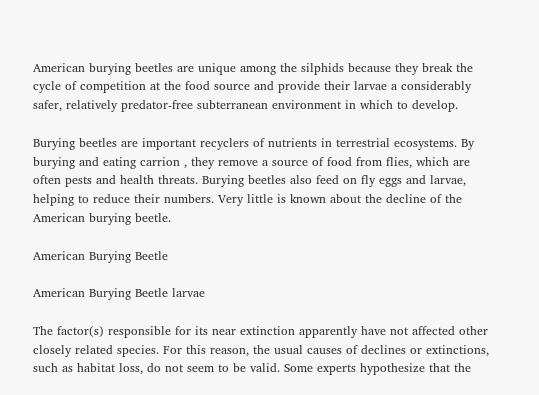American burying beetles are unique among the silphids because they break the cycle of competition at the food source and provide their larvae a considerably safer, relatively predator-free subterranean environment in which to develop.

Burying beetles are important recyclers of nutrients in terrestrial ecosystems. By burying and eating carrion , they remove a source of food from flies, which are often pests and health threats. Burying beetles also feed on fly eggs and larvae, helping to reduce their numbers. Very little is known about the decline of the American burying beetle.

American Burying Beetle

American Burying Beetle larvae

The factor(s) responsible for its near extinction apparently have not affected other closely related species. For this reason, the usual causes of declines or extinctions, such as habitat loss, do not seem to be valid. Some experts hypothesize that the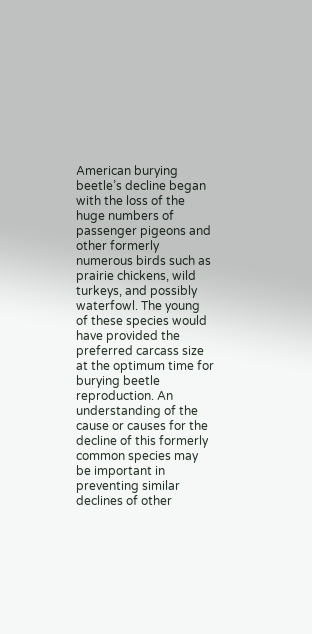American burying beetle’s decline began with the loss of the huge numbers of passenger pigeons and other formerly numerous birds such as prairie chickens, wild turkeys, and possibly waterfowl. The young of these species would have provided the preferred carcass size at the optimum time for burying beetle reproduction. An understanding of the cause or causes for the decline of this formerly common species may be important in preventing similar declines of other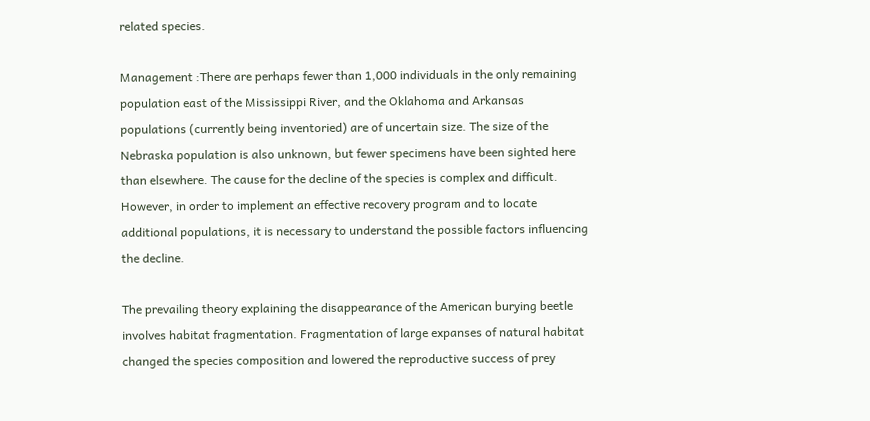related species.

Management :There are perhaps fewer than 1,000 individuals in the only remaining population east of the Mississippi River, and the Oklahoma and Arkansas populations (currently being inventoried) are of uncertain size. The size of the Nebraska population is also unknown, but fewer specimens have been sighted here than elsewhere. The cause for the decline of the species is complex and difficult. However, in order to implement an effective recovery program and to locate additional populations, it is necessary to understand the possible factors influencing the decline.

The prevailing theory explaining the disappearance of the American burying beetle involves habitat fragmentation. Fragmentation of large expanses of natural habitat changed the species composition and lowered the reproductive success of prey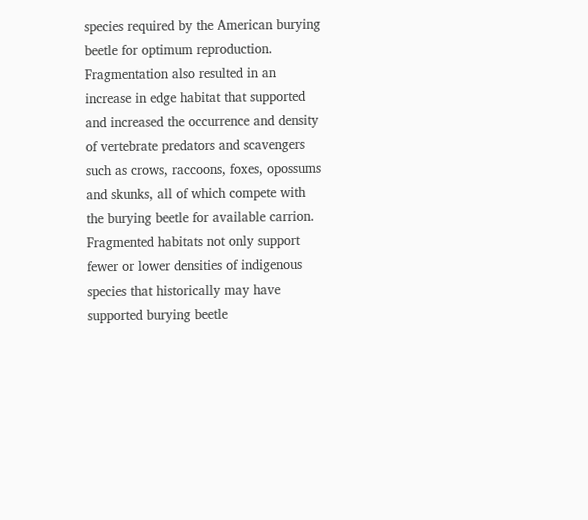species required by the American burying beetle for optimum reproduction. Fragmentation also resulted in an increase in edge habitat that supported and increased the occurrence and density of vertebrate predators and scavengers such as crows, raccoons, foxes, opossums and skunks, all of which compete with the burying beetle for available carrion. Fragmented habitats not only support fewer or lower densities of indigenous species that historically may have supported burying beetle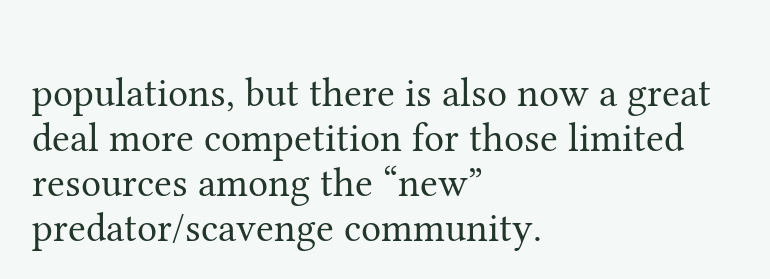populations, but there is also now a great deal more competition for those limited resources among the “new” predator/scavenge community.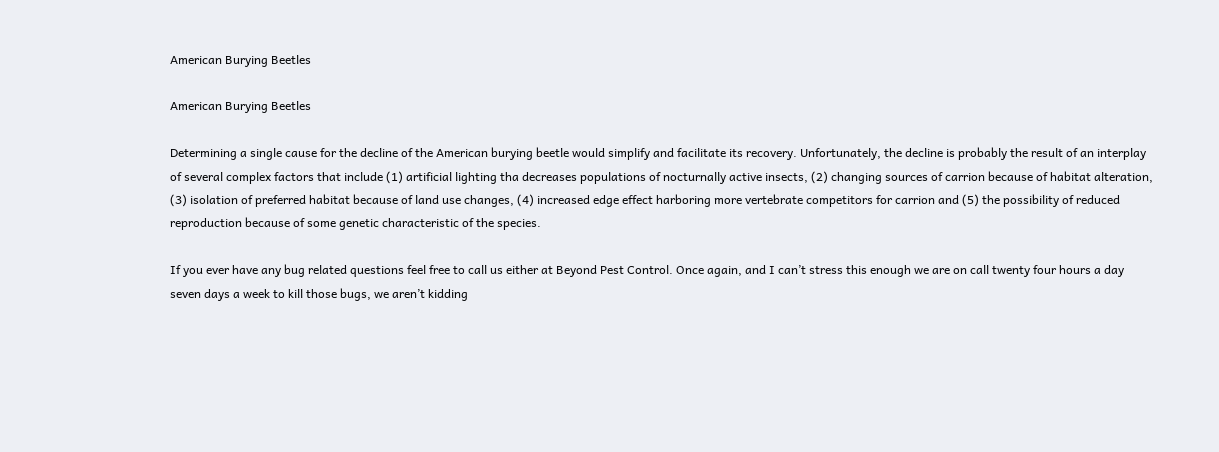American Burying Beetles

American Burying Beetles

Determining a single cause for the decline of the American burying beetle would simplify and facilitate its recovery. Unfortunately, the decline is probably the result of an interplay of several complex factors that include (1) artificial lighting tha decreases populations of nocturnally active insects, (2) changing sources of carrion because of habitat alteration, (3) isolation of preferred habitat because of land use changes, (4) increased edge effect harboring more vertebrate competitors for carrion and (5) the possibility of reduced reproduction because of some genetic characteristic of the species.

If you ever have any bug related questions feel free to call us either at Beyond Pest Control. Once again, and I can’t stress this enough we are on call twenty four hours a day seven days a week to kill those bugs, we aren’t kidding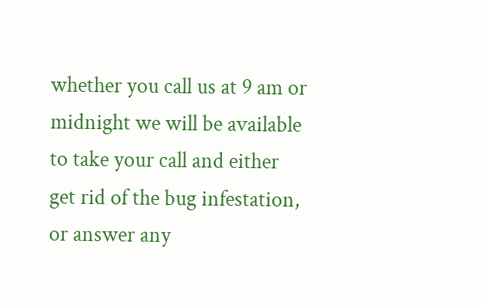whether you call us at 9 am or midnight we will be available to take your call and either get rid of the bug infestation, or answer any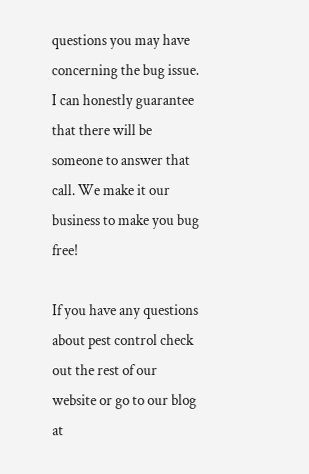questions you may have concerning the bug issue. I can honestly guarantee that there will be someone to answer that call. We make it our business to make you bug free!

If you have any questions about pest control check out the rest of our website or go to our blog at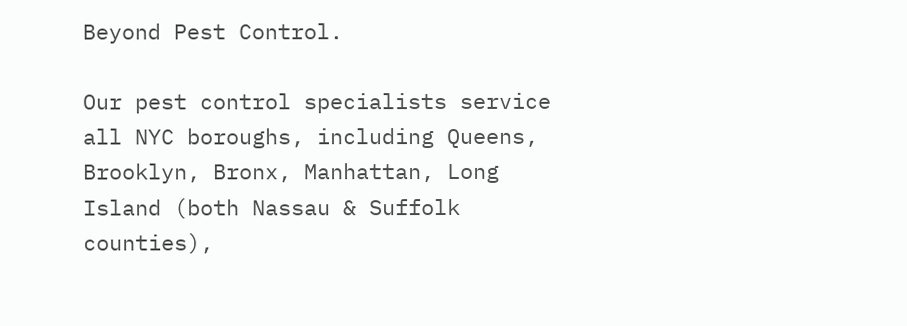Beyond Pest Control.

Our pest control specialists service all NYC boroughs, including Queens, Brooklyn, Bronx, Manhattan, Long Island (both Nassau & Suffolk counties),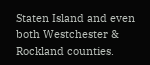Staten Island and even both Westchester & Rockland counties.